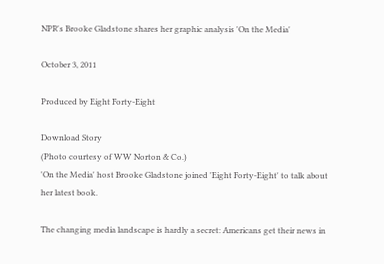NPR's Brooke Gladstone shares her graphic analysis 'On the Media'

October 3, 2011

Produced by Eight Forty-Eight

Download Story
(Photo courtesy of WW Norton & Co.)
'On the Media' host Brooke Gladstone joined 'Eight Forty-Eight' to talk about her latest book.

The changing media landscape is hardly a secret: Americans get their news in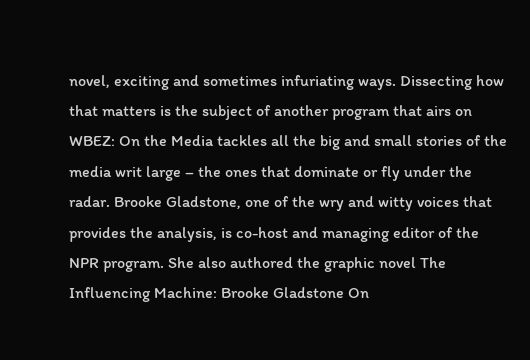novel, exciting and sometimes infuriating ways. Dissecting how that matters is the subject of another program that airs on WBEZ: On the Media tackles all the big and small stories of the media writ large – the ones that dominate or fly under the radar. Brooke Gladstone, one of the wry and witty voices that provides the analysis, is co-host and managing editor of the NPR program. She also authored the graphic novel The Influencing Machine: Brooke Gladstone On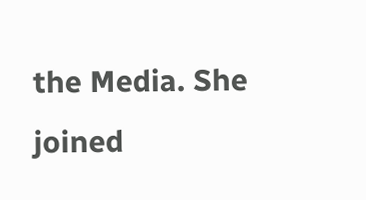the Media. She joined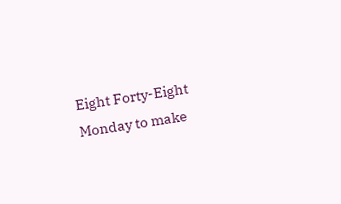Eight Forty-Eight Monday to make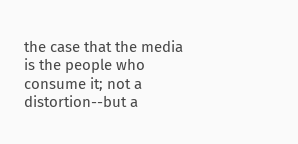the case that the media is the people who consume it; not a distortion--but a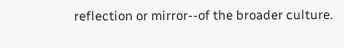reflection or mirror--of the broader culture.